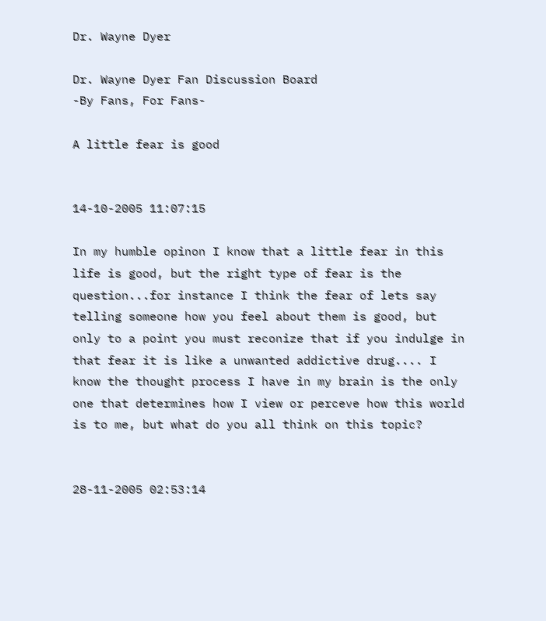Dr. Wayne Dyer

Dr. Wayne Dyer Fan Discussion Board
-By Fans, For Fans-

A little fear is good


14-10-2005 11:07:15

In my humble opinon I know that a little fear in this life is good, but the right type of fear is the question...for instance I think the fear of lets say telling someone how you feel about them is good, but only to a point you must reconize that if you indulge in that fear it is like a unwanted addictive drug.... I know the thought process I have in my brain is the only one that determines how I view or perceve how this world is to me, but what do you all think on this topic?


28-11-2005 02:53:14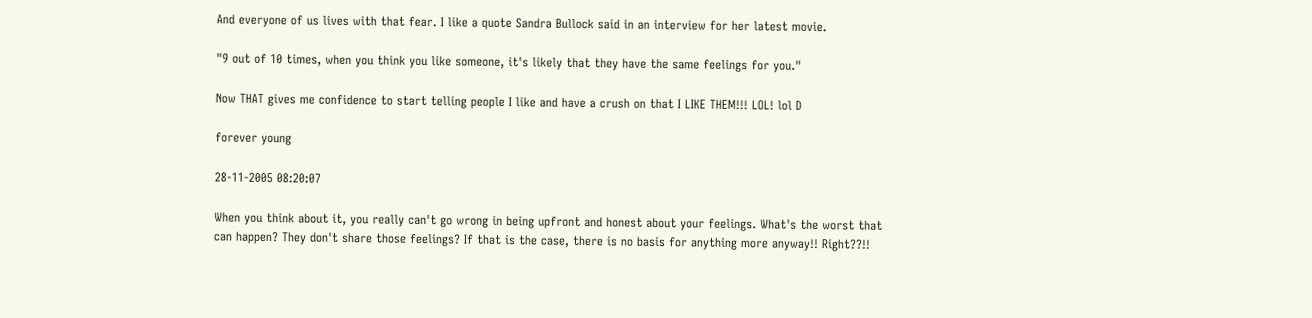And everyone of us lives with that fear. I like a quote Sandra Bullock said in an interview for her latest movie.

"9 out of 10 times, when you think you like someone, it's likely that they have the same feelings for you."

Now THAT gives me confidence to start telling people I like and have a crush on that I LIKE THEM!!! LOL! lol D

forever young

28-11-2005 08:20:07

When you think about it, you really can't go wrong in being upfront and honest about your feelings. What's the worst that can happen? They don't share those feelings? If that is the case, there is no basis for anything more anyway!! Right??!!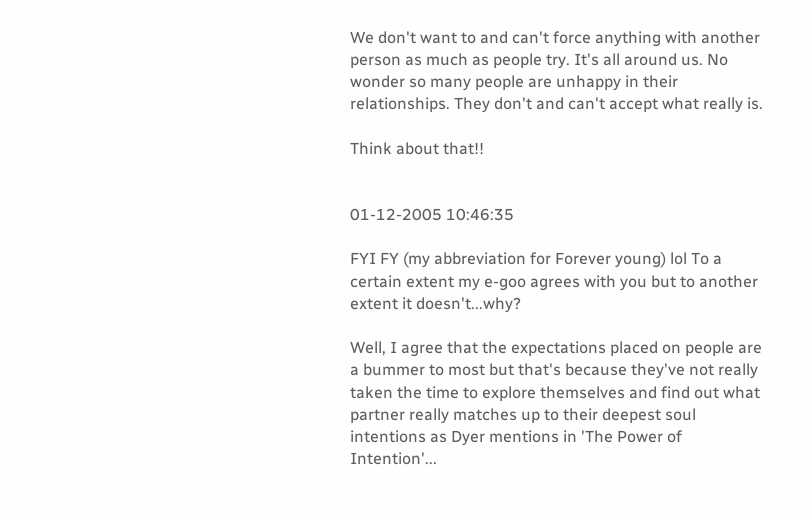We don't want to and can't force anything with another person as much as people try. It's all around us. No wonder so many people are unhappy in their relationships. They don't and can't accept what really is.

Think about that!!


01-12-2005 10:46:35

FYI FY (my abbreviation for Forever young) lol To a certain extent my e-goo agrees with you but to another extent it doesn't...why?

Well, I agree that the expectations placed on people are a bummer to most but that's because they've not really taken the time to explore themselves and find out what partner really matches up to their deepest soul intentions as Dyer mentions in 'The Power of Intention'...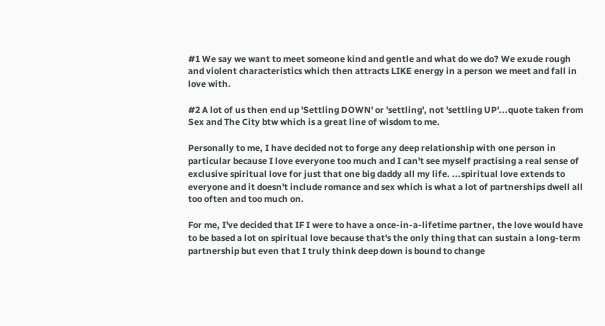#1 We say we want to meet someone kind and gentle and what do we do? We exude rough and violent characteristics which then attracts LIKE energy in a person we meet and fall in love with.

#2 A lot of us then end up 'Settling DOWN' or 'settling', not 'settling UP'...quote taken from Sex and The City btw which is a great line of wisdom to me.

Personally to me, I have decided not to forge any deep relationship with one person in particular because I love everyone too much and I can't see myself practising a real sense of exclusive spiritual love for just that one big daddy all my life. ...spiritual love extends to everyone and it doesn't include romance and sex which is what a lot of partnerships dwell all too often and too much on.

For me, I've decided that IF I were to have a once-in-a-lifetime partner, the love would have to be based a lot on spiritual love because that's the only thing that can sustain a long-term partnership but even that I truly think deep down is bound to change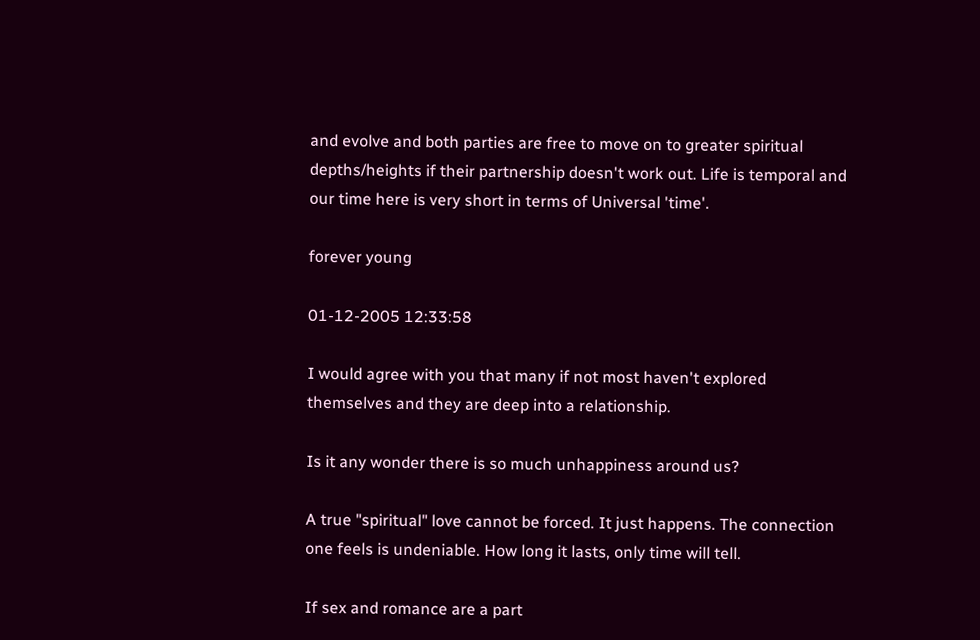and evolve and both parties are free to move on to greater spiritual depths/heights if their partnership doesn't work out. Life is temporal and our time here is very short in terms of Universal 'time'.

forever young

01-12-2005 12:33:58

I would agree with you that many if not most haven't explored themselves and they are deep into a relationship.

Is it any wonder there is so much unhappiness around us?

A true "spiritual" love cannot be forced. It just happens. The connection one feels is undeniable. How long it lasts, only time will tell.

If sex and romance are a part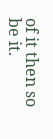of it then so be it.